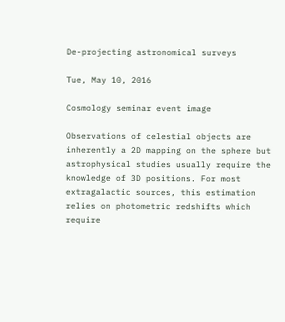De-projecting astronomical surveys

Tue, May 10, 2016

Cosmology seminar event image

Observations of celestial objects are inherently a 2D mapping on the sphere but astrophysical studies usually require the knowledge of 3D positions. For most extragalactic sources, this estimation relies on photometric redshifts which require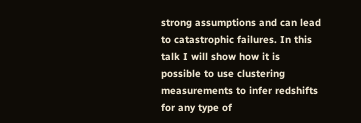strong assumptions and can lead to catastrophic failures. In this talk I will show how it is possible to use clustering measurements to infer redshifts for any type of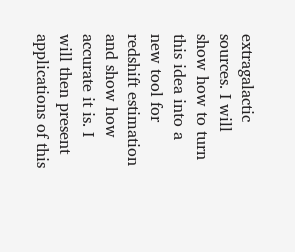extragalactic sources. I will show how to turn this idea into a new tool for redshift estimation and show how accurate it is. I will then present applications of this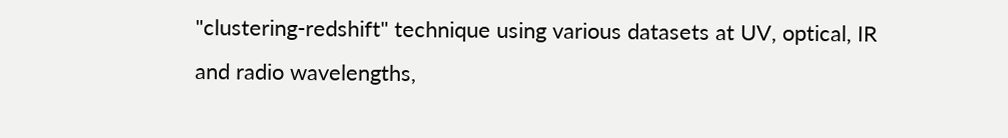"clustering-redshift" technique using various datasets at UV, optical, IR and radio wavelengths,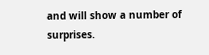and will show a number of surprises.